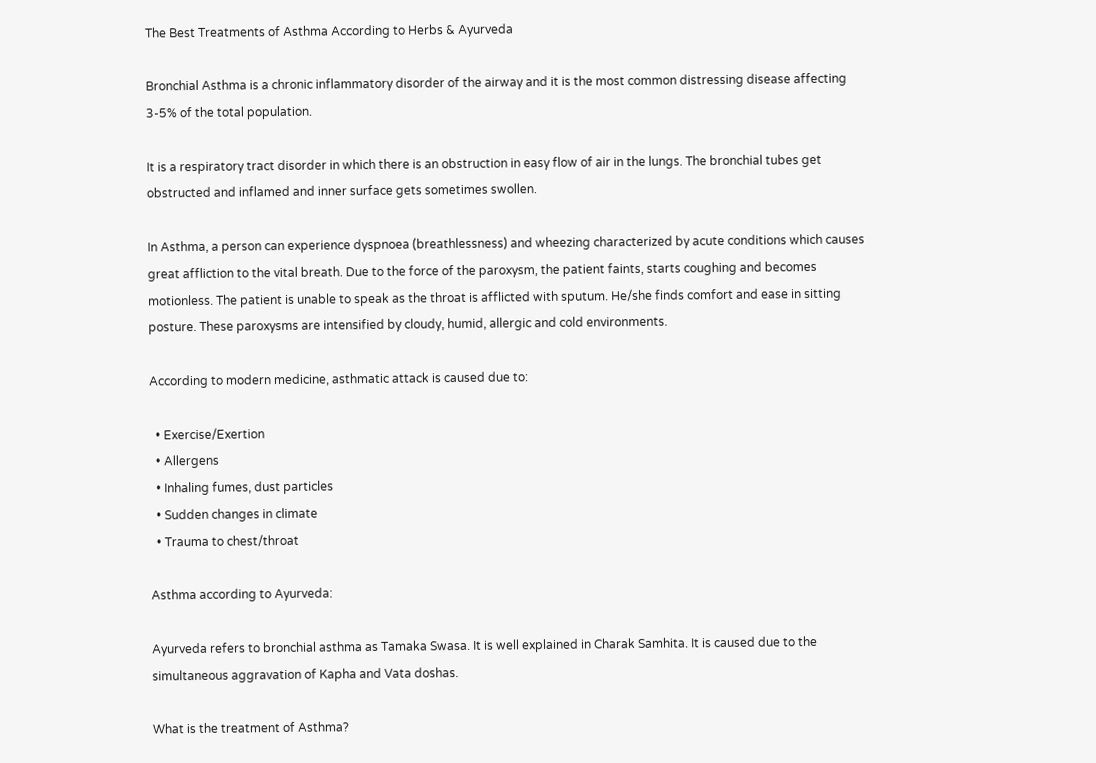The Best Treatments of Asthma According to Herbs & Ayurveda

Bronchial Asthma is a chronic inflammatory disorder of the airway and it is the most common distressing disease affecting 3-5% of the total population.

It is a respiratory tract disorder in which there is an obstruction in easy flow of air in the lungs. The bronchial tubes get obstructed and inflamed and inner surface gets sometimes swollen.

In Asthma, a person can experience dyspnoea (breathlessness) and wheezing characterized by acute conditions which causes great affliction to the vital breath. Due to the force of the paroxysm, the patient faints, starts coughing and becomes motionless. The patient is unable to speak as the throat is afflicted with sputum. He/she finds comfort and ease in sitting posture. These paroxysms are intensified by cloudy, humid, allergic and cold environments.

According to modern medicine, asthmatic attack is caused due to:

  • Exercise/Exertion
  • Allergens
  • Inhaling fumes, dust particles
  • Sudden changes in climate
  • Trauma to chest/throat

Asthma according to Ayurveda:

Ayurveda refers to bronchial asthma as Tamaka Swasa. It is well explained in Charak Samhita. It is caused due to the simultaneous aggravation of Kapha and Vata doshas.

What is the treatment of Asthma?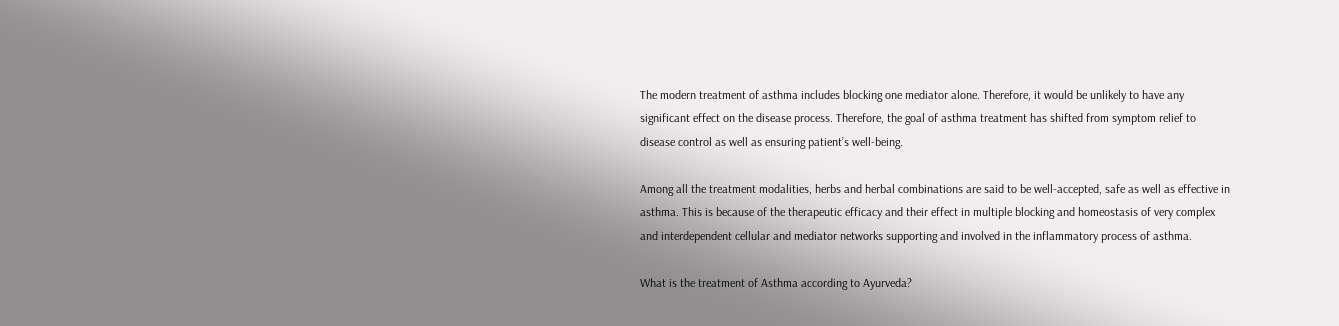The modern treatment of asthma includes blocking one mediator alone. Therefore, it would be unlikely to have any significant effect on the disease process. Therefore, the goal of asthma treatment has shifted from symptom relief to disease control as well as ensuring patient’s well-being.

Among all the treatment modalities, herbs and herbal combinations are said to be well-accepted, safe as well as effective in asthma. This is because of the therapeutic efficacy and their effect in multiple blocking and homeostasis of very complex and interdependent cellular and mediator networks supporting and involved in the inflammatory process of asthma.

What is the treatment of Asthma according to Ayurveda?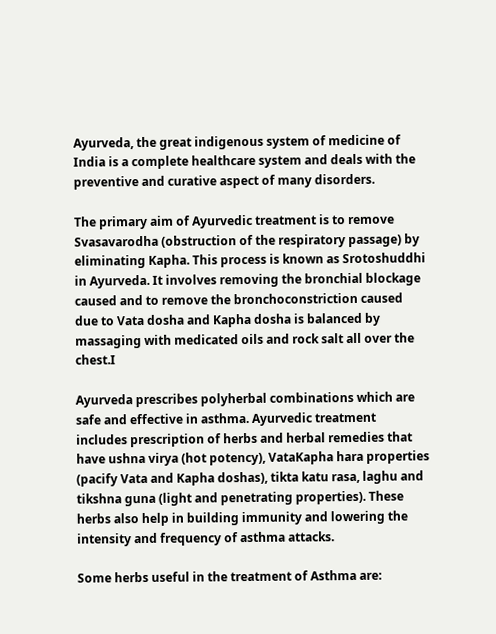Ayurveda, the great indigenous system of medicine of India is a complete healthcare system and deals with the preventive and curative aspect of many disorders.

The primary aim of Ayurvedic treatment is to remove Svasavarodha (obstruction of the respiratory passage) by eliminating Kapha. This process is known as Srotoshuddhi in Ayurveda. It involves removing the bronchial blockage caused and to remove the bronchoconstriction caused due to Vata dosha and Kapha dosha is balanced by massaging with medicated oils and rock salt all over the chest.I

Ayurveda prescribes polyherbal combinations which are safe and effective in asthma. Ayurvedic treatment includes prescription of herbs and herbal remedies that have ushna virya (hot potency), VataKapha hara properties (pacify Vata and Kapha doshas), tikta katu rasa, laghu and tikshna guna (light and penetrating properties). These herbs also help in building immunity and lowering the intensity and frequency of asthma attacks.

Some herbs useful in the treatment of Asthma are: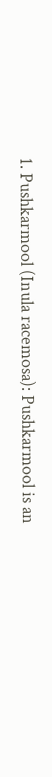1. Pushkarmool (Inula racemosa): Pushkarmool is an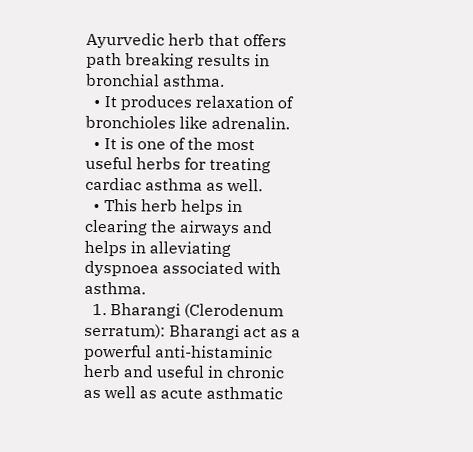Ayurvedic herb that offers path breaking results in bronchial asthma.
  • It produces relaxation of bronchioles like adrenalin.
  • It is one of the most useful herbs for treating cardiac asthma as well.
  • This herb helps in clearing the airways and helps in alleviating dyspnoea associated with asthma.
  1. Bharangi (Clerodenum serratum): Bharangi act as a powerful anti-histaminic herb and useful in chronic as well as acute asthmatic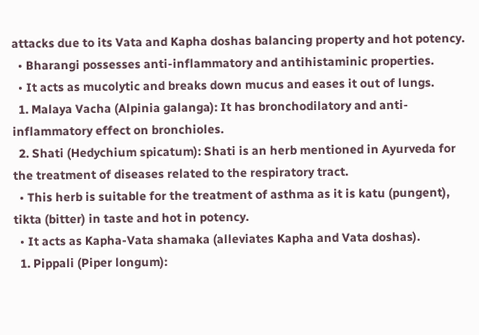attacks due to its Vata and Kapha doshas balancing property and hot potency.
  • Bharangi possesses anti-inflammatory and antihistaminic properties.
  • It acts as mucolytic and breaks down mucus and eases it out of lungs.
  1. Malaya Vacha (Alpinia galanga): It has bronchodilatory and anti-inflammatory effect on bronchioles.
  2. Shati (Hedychium spicatum): Shati is an herb mentioned in Ayurveda for the treatment of diseases related to the respiratory tract.
  • This herb is suitable for the treatment of asthma as it is katu (pungent), tikta (bitter) in taste and hot in potency.
  • It acts as Kapha-Vata shamaka (alleviates Kapha and Vata doshas).
  1. Pippali (Piper longum):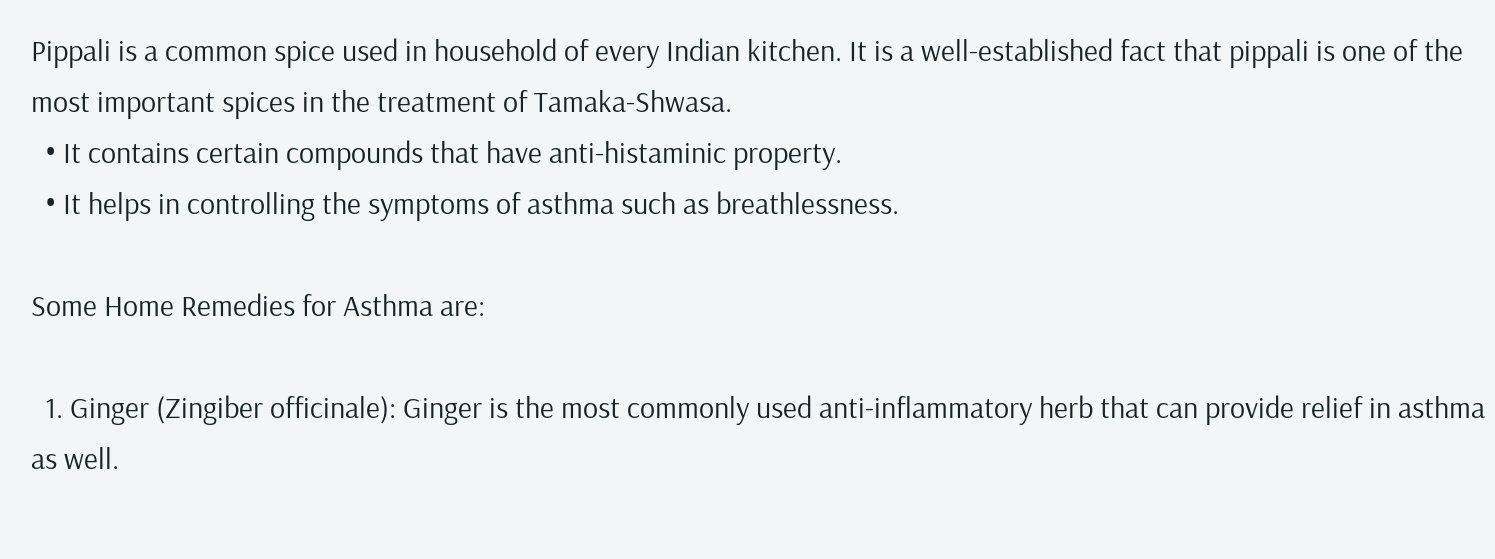Pippali is a common spice used in household of every Indian kitchen. It is a well-established fact that pippali is one of the most important spices in the treatment of Tamaka-Shwasa.
  • It contains certain compounds that have anti-histaminic property.
  • It helps in controlling the symptoms of asthma such as breathlessness.

Some Home Remedies for Asthma are:

  1. Ginger (Zingiber officinale): Ginger is the most commonly used anti-inflammatory herb that can provide relief in asthma as well.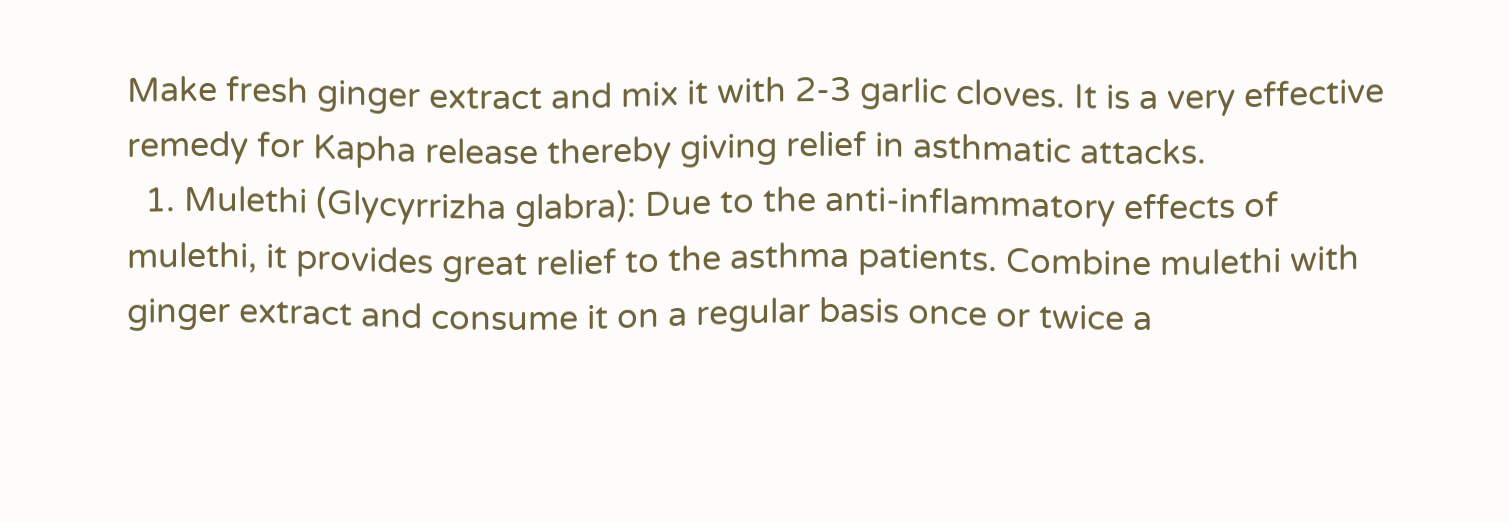Make fresh ginger extract and mix it with 2-3 garlic cloves. It is a very effective remedy for Kapha release thereby giving relief in asthmatic attacks.
  1. Mulethi (Glycyrrizha glabra): Due to the anti-inflammatory effects of mulethi, it provides great relief to the asthma patients. Combine mulethi with ginger extract and consume it on a regular basis once or twice a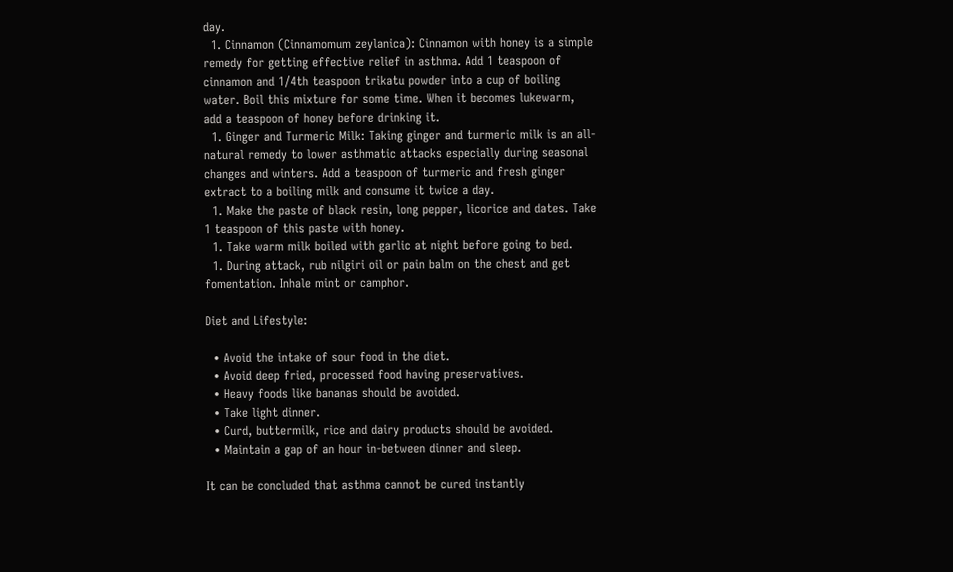day.
  1. Cinnamon (Cinnamomum zeylanica): Cinnamon with honey is a simple remedy for getting effective relief in asthma. Add 1 teaspoon of cinnamon and 1/4th teaspoon trikatu powder into a cup of boiling water. Boil this mixture for some time. When it becomes lukewarm, add a teaspoon of honey before drinking it.
  1. Ginger and Turmeric Milk: Taking ginger and turmeric milk is an all-natural remedy to lower asthmatic attacks especially during seasonal changes and winters. Add a teaspoon of turmeric and fresh ginger extract to a boiling milk and consume it twice a day.
  1. Make the paste of black resin, long pepper, licorice and dates. Take 1 teaspoon of this paste with honey.
  1. Take warm milk boiled with garlic at night before going to bed.
  1. During attack, rub nilgiri oil or pain balm on the chest and get fomentation. Inhale mint or camphor.

Diet and Lifestyle:

  • Avoid the intake of sour food in the diet.
  • Avoid deep fried, processed food having preservatives.
  • Heavy foods like bananas should be avoided.
  • Take light dinner.
  • Curd, buttermilk, rice and dairy products should be avoided.
  • Maintain a gap of an hour in-between dinner and sleep.

It can be concluded that asthma cannot be cured instantly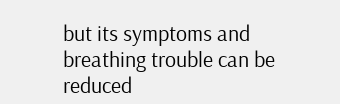but its symptoms and breathing trouble can be reduced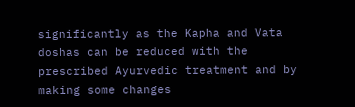significantly as the Kapha and Vata doshas can be reduced with the prescribed Ayurvedic treatment and by making some changes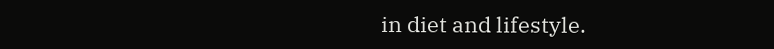in diet and lifestyle.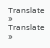Translate »
Translate »